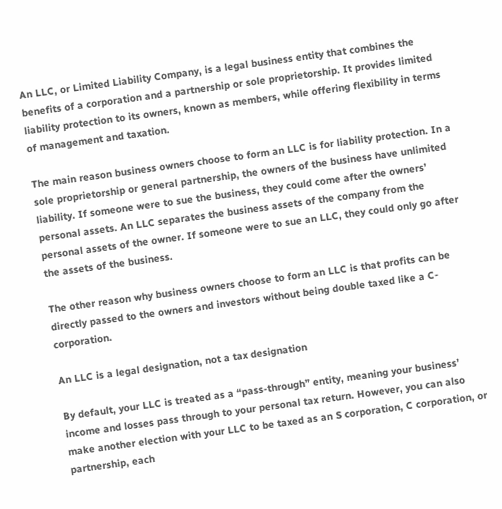An LLC, or Limited Liability Company, is a legal business entity that combines the benefits of a corporation and a partnership or sole proprietorship. It provides limited liability protection to its owners, known as members, while offering flexibility in terms of management and taxation.

The main reason business owners choose to form an LLC is for liability protection. In a sole proprietorship or general partnership, the owners of the business have unlimited liability. If someone were to sue the business, they could come after the owners’ personal assets. An LLC separates the business assets of the company from the personal assets of the owner. If someone were to sue an LLC, they could only go after the assets of the business.

The other reason why business owners choose to form an LLC is that profits can be directly passed to the owners and investors without being double taxed like a C-corporation.

An LLC is a legal designation, not a tax designation

By default, your LLC is treated as a “pass-through” entity, meaning your business’ income and losses pass through to your personal tax return. However, you can also make another election with your LLC to be taxed as an S corporation, C corporation, or partnership, each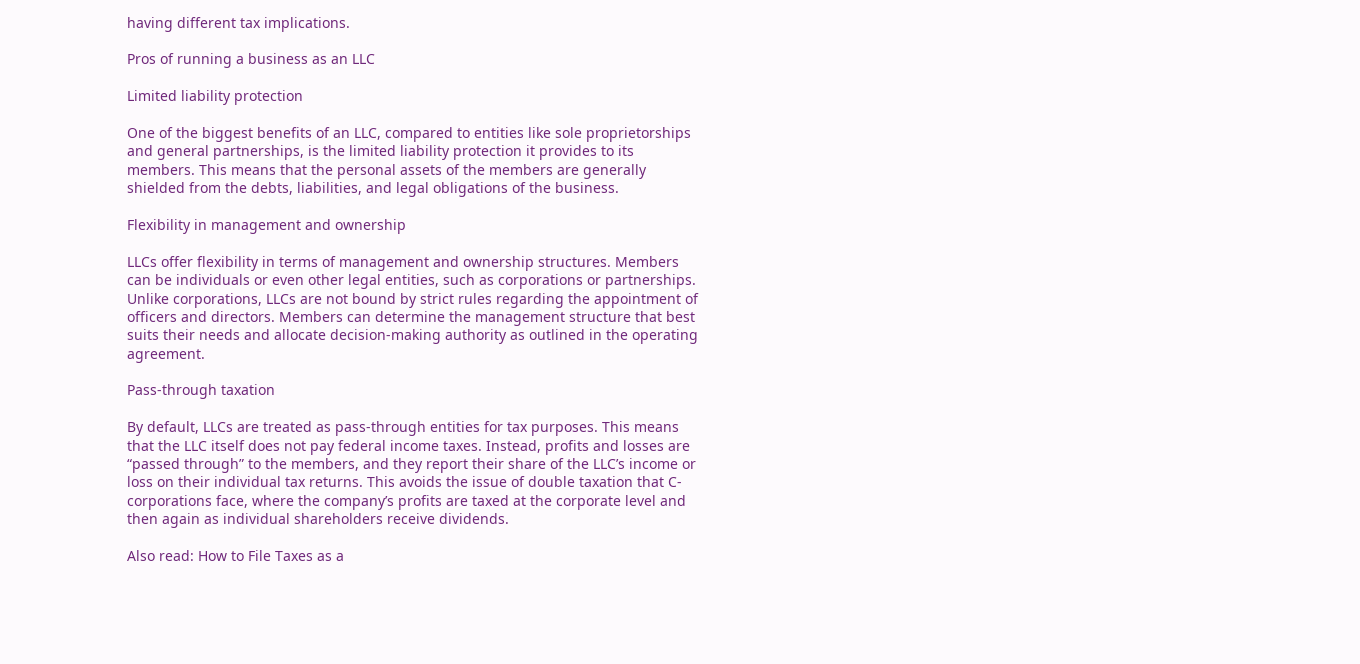having different tax implications.

Pros of running a business as an LLC

Limited liability protection

One of the biggest benefits of an LLC, compared to entities like sole proprietorships and general partnerships, is the limited liability protection it provides to its members. This means that the personal assets of the members are generally shielded from the debts, liabilities, and legal obligations of the business.

Flexibility in management and ownership

LLCs offer flexibility in terms of management and ownership structures. Members can be individuals or even other legal entities, such as corporations or partnerships. Unlike corporations, LLCs are not bound by strict rules regarding the appointment of officers and directors. Members can determine the management structure that best suits their needs and allocate decision-making authority as outlined in the operating agreement.

Pass-through taxation

By default, LLCs are treated as pass-through entities for tax purposes. This means that the LLC itself does not pay federal income taxes. Instead, profits and losses are “passed through” to the members, and they report their share of the LLC’s income or loss on their individual tax returns. This avoids the issue of double taxation that C-corporations face, where the company’s profits are taxed at the corporate level and then again as individual shareholders receive dividends.

Also read: How to File Taxes as a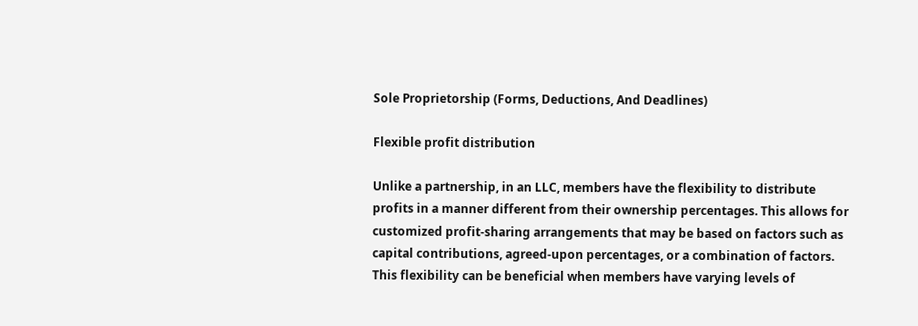Sole Proprietorship (Forms, Deductions, And Deadlines)

Flexible profit distribution

Unlike a partnership, in an LLC, members have the flexibility to distribute profits in a manner different from their ownership percentages. This allows for customized profit-sharing arrangements that may be based on factors such as capital contributions, agreed-upon percentages, or a combination of factors. This flexibility can be beneficial when members have varying levels of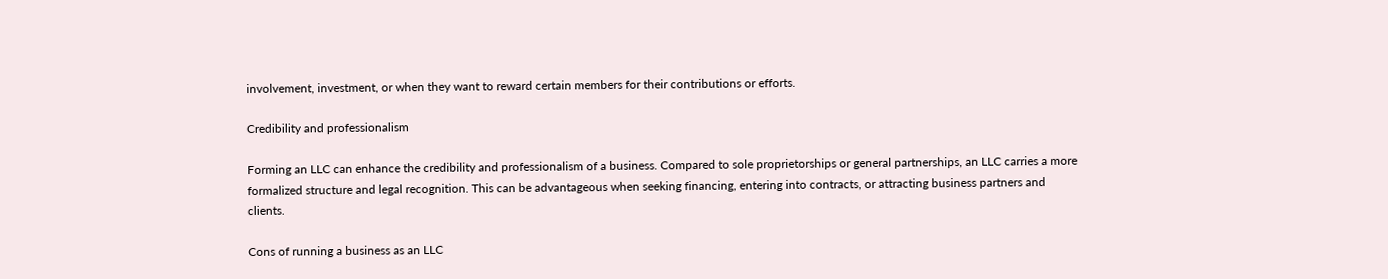involvement, investment, or when they want to reward certain members for their contributions or efforts.

Credibility and professionalism

Forming an LLC can enhance the credibility and professionalism of a business. Compared to sole proprietorships or general partnerships, an LLC carries a more formalized structure and legal recognition. This can be advantageous when seeking financing, entering into contracts, or attracting business partners and clients.

Cons of running a business as an LLC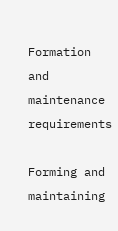Formation and maintenance requirements

Forming and maintaining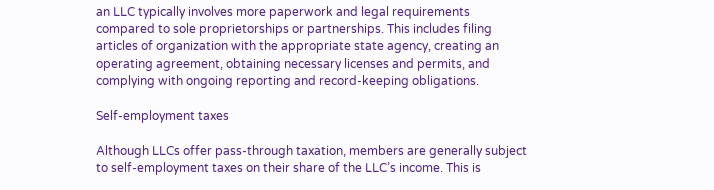an LLC typically involves more paperwork and legal requirements compared to sole proprietorships or partnerships. This includes filing articles of organization with the appropriate state agency, creating an operating agreement, obtaining necessary licenses and permits, and complying with ongoing reporting and record-keeping obligations.

Self-employment taxes

Although LLCs offer pass-through taxation, members are generally subject to self-employment taxes on their share of the LLC’s income. This is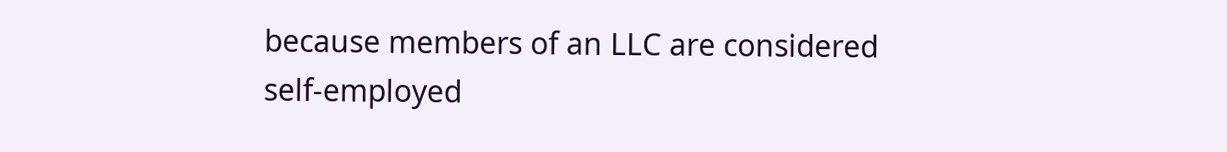because members of an LLC are considered self-employed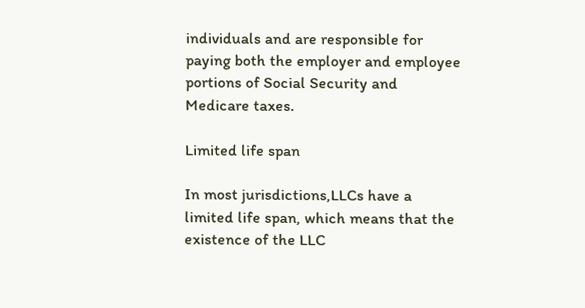individuals and are responsible for paying both the employer and employee portions of Social Security and Medicare taxes.

Limited life span

In most jurisdictions,LLCs have a limited life span, which means that the existence of the LLC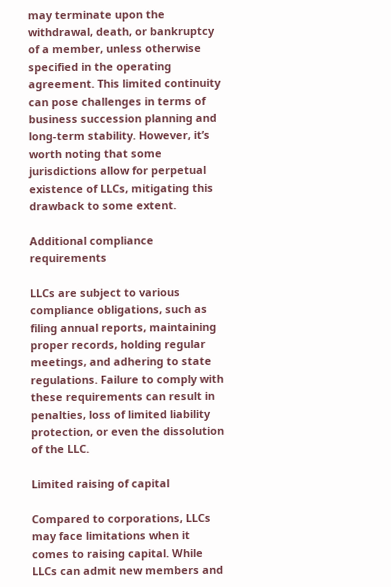may terminate upon the withdrawal, death, or bankruptcy of a member, unless otherwise specified in the operating agreement. This limited continuity can pose challenges in terms of business succession planning and long-term stability. However, it’s worth noting that some jurisdictions allow for perpetual existence of LLCs, mitigating this drawback to some extent.

Additional compliance requirements

LLCs are subject to various compliance obligations, such as filing annual reports, maintaining proper records, holding regular meetings, and adhering to state regulations. Failure to comply with these requirements can result in penalties, loss of limited liability protection, or even the dissolution of the LLC.

Limited raising of capital

Compared to corporations, LLCs may face limitations when it comes to raising capital. While LLCs can admit new members and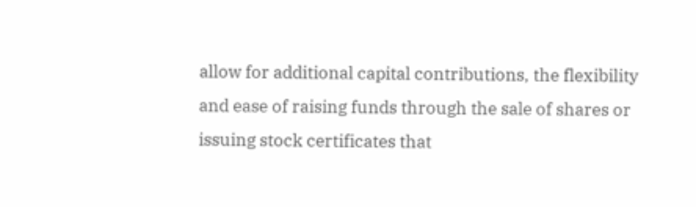allow for additional capital contributions, the flexibility and ease of raising funds through the sale of shares or issuing stock certificates that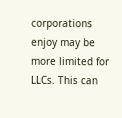corporations enjoy may be more limited for LLCs. This can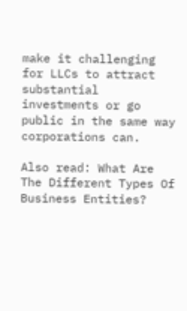make it challenging for LLCs to attract substantial investments or go public in the same way corporations can.

Also read: What Are The Different Types Of Business Entities?